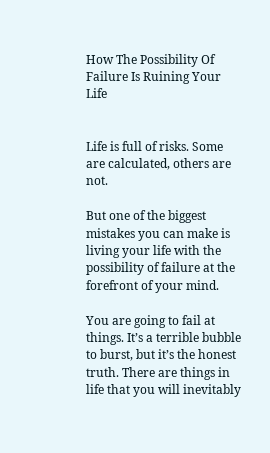How The Possibility Of Failure Is Ruining Your Life


Life is full of risks. Some are calculated, others are not.

But one of the biggest mistakes you can make is living your life with the possibility of failure at the forefront of your mind.

You are going to fail at things. It’s a terrible bubble to burst, but it’s the honest truth. There are things in life that you will inevitably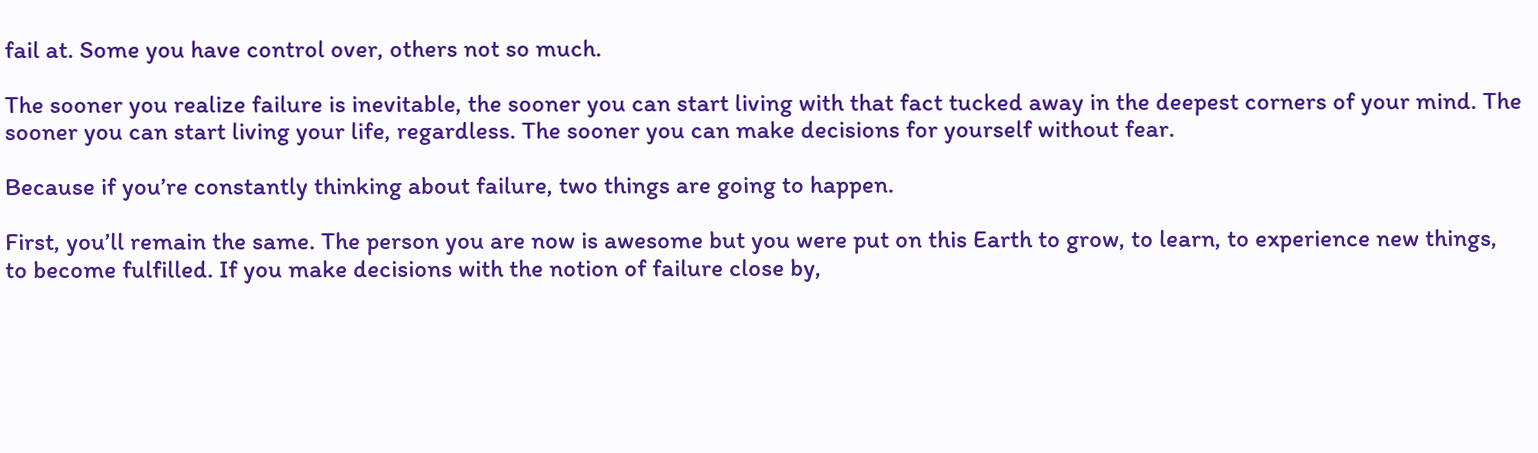fail at. Some you have control over, others not so much.

The sooner you realize failure is inevitable, the sooner you can start living with that fact tucked away in the deepest corners of your mind. The sooner you can start living your life, regardless. The sooner you can make decisions for yourself without fear.

Because if you’re constantly thinking about failure, two things are going to happen.

First, you’ll remain the same. The person you are now is awesome but you were put on this Earth to grow, to learn, to experience new things, to become fulfilled. If you make decisions with the notion of failure close by,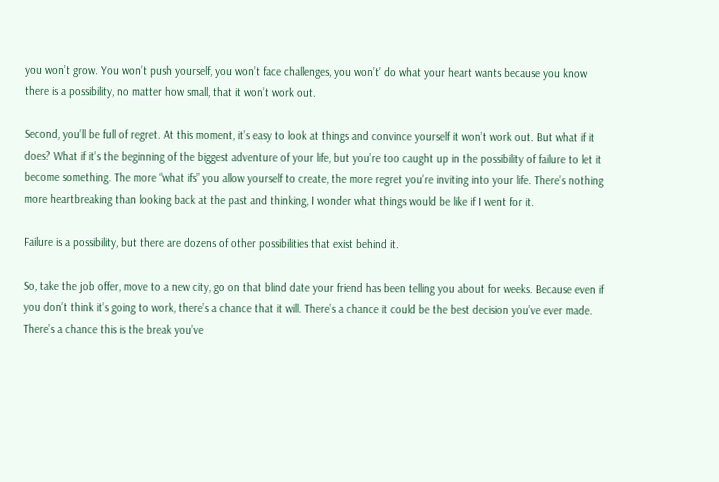you won’t grow. You won’t push yourself, you won’t face challenges, you won’t’ do what your heart wants because you know there is a possibility, no matter how small, that it won’t work out.

Second, you’ll be full of regret. At this moment, it’s easy to look at things and convince yourself it won’t work out. But what if it does? What if it’s the beginning of the biggest adventure of your life, but you’re too caught up in the possibility of failure to let it become something. The more “what ifs” you allow yourself to create, the more regret you’re inviting into your life. There’s nothing more heartbreaking than looking back at the past and thinking, I wonder what things would be like if I went for it.

Failure is a possibility, but there are dozens of other possibilities that exist behind it.

So, take the job offer, move to a new city, go on that blind date your friend has been telling you about for weeks. Because even if you don’t think it’s going to work, there’s a chance that it will. There’s a chance it could be the best decision you’ve ever made. There’s a chance this is the break you’ve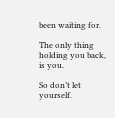been waiting for.

The only thing holding you back, is you.

So don’t let yourself.